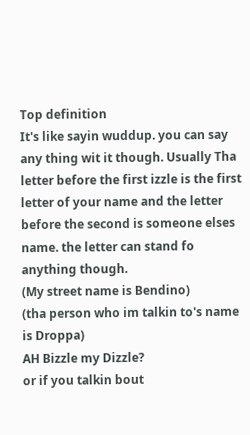Top definition
It's like sayin wuddup. you can say any thing wit it though. Usually Tha letter before the first izzle is the first letter of your name and the letter before the second is someone elses name. the letter can stand fo anything though.
(My street name is Bendino)
(tha person who im talkin to's name is Droppa)
AH Bizzle my Dizzle?
or if you talkin bout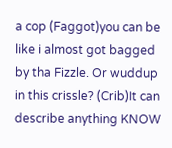a cop (Faggot)you can be like i almost got bagged by tha Fizzle. Or wuddup in this crissle? (Crib)It can describe anything KNOW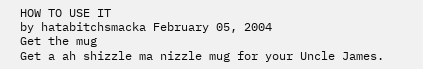HOW TO USE IT
by hatabitchsmacka February 05, 2004
Get the mug
Get a ah shizzle ma nizzle mug for your Uncle James.